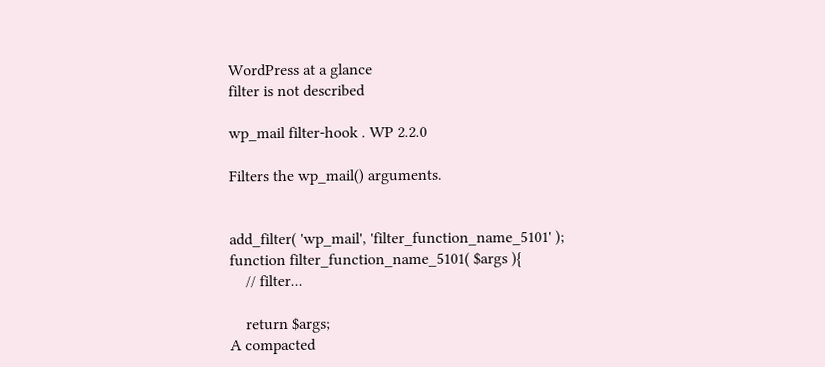WordPress at a glance
filter is not described

wp_mail filter-hook . WP 2.2.0

Filters the wp_mail() arguments.


add_filter( 'wp_mail', 'filter_function_name_5101' );
function filter_function_name_5101( $args ){
    // filter...

    return $args;
A compacted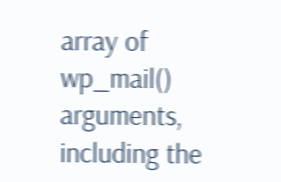array of wp_mail() arguments, including the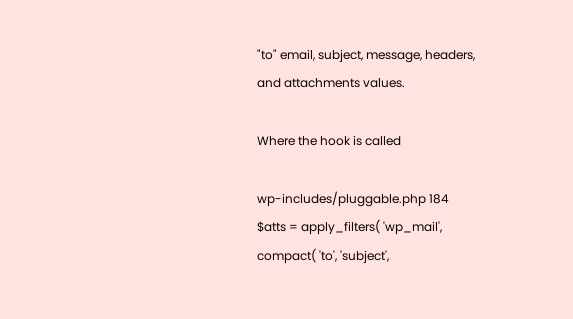"to" email, subject, message, headers, and attachments values.

Where the hook is called

wp-includes/pluggable.php 184
$atts = apply_filters( 'wp_mail', compact( 'to', 'subject',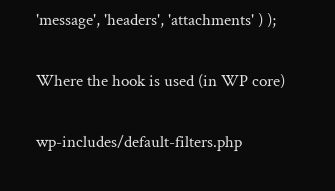'message', 'headers', 'attachments' ) );

Where the hook is used (in WP core)

wp-includes/default-filters.php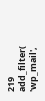219
add_filter( 'wp_mail',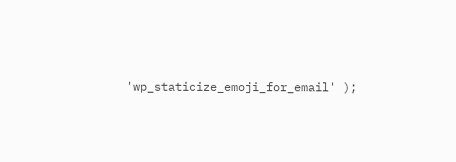'wp_staticize_emoji_for_email' );